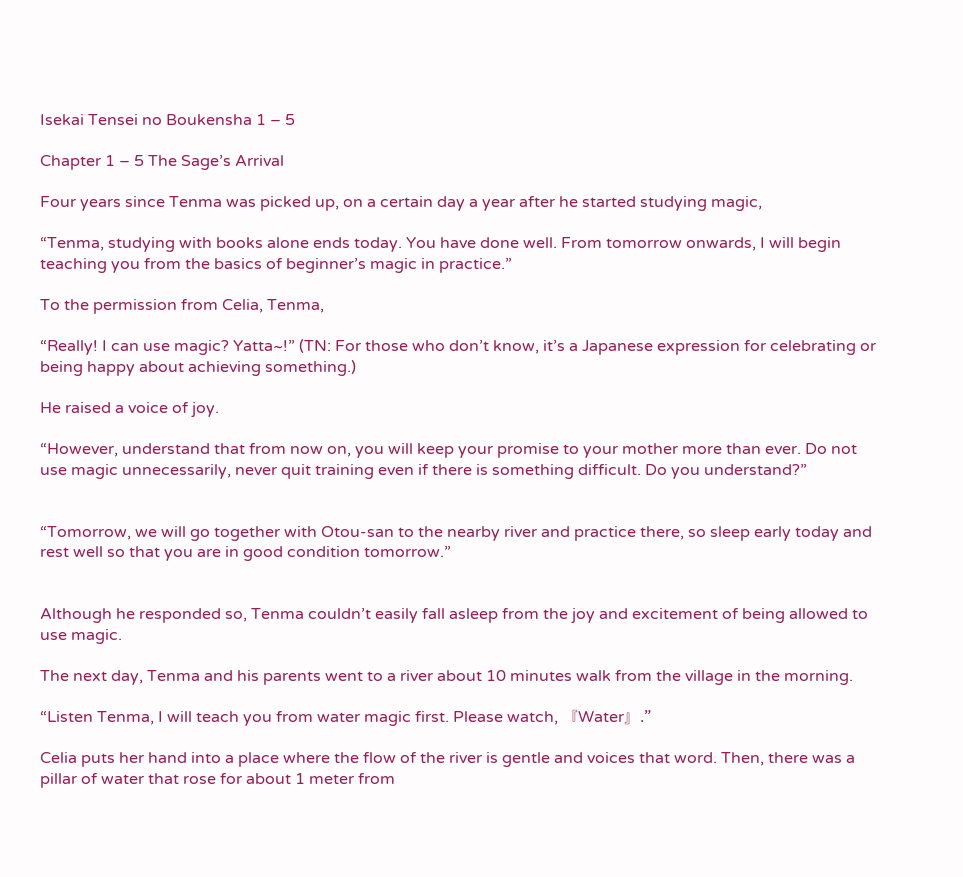Isekai Tensei no Boukensha 1 – 5

Chapter 1 – 5 The Sage’s Arrival

Four years since Tenma was picked up, on a certain day a year after he started studying magic,

“Tenma, studying with books alone ends today. You have done well. From tomorrow onwards, I will begin teaching you from the basics of beginner’s magic in practice.”

To the permission from Celia, Tenma,

“Really! I can use magic? Yatta~!” (TN: For those who don’t know, it’s a Japanese expression for celebrating or being happy about achieving something.)

He raised a voice of joy.

“However, understand that from now on, you will keep your promise to your mother more than ever. Do not use magic unnecessarily, never quit training even if there is something difficult. Do you understand?”


“Tomorrow, we will go together with Otou-san to the nearby river and practice there, so sleep early today and rest well so that you are in good condition tomorrow.”


Although he responded so, Tenma couldn’t easily fall asleep from the joy and excitement of being allowed to use magic.

The next day, Tenma and his parents went to a river about 10 minutes walk from the village in the morning.

“Listen Tenma, I will teach you from water magic first. Please watch, 『Water』.”

Celia puts her hand into a place where the flow of the river is gentle and voices that word. Then, there was a pillar of water that rose for about 1 meter from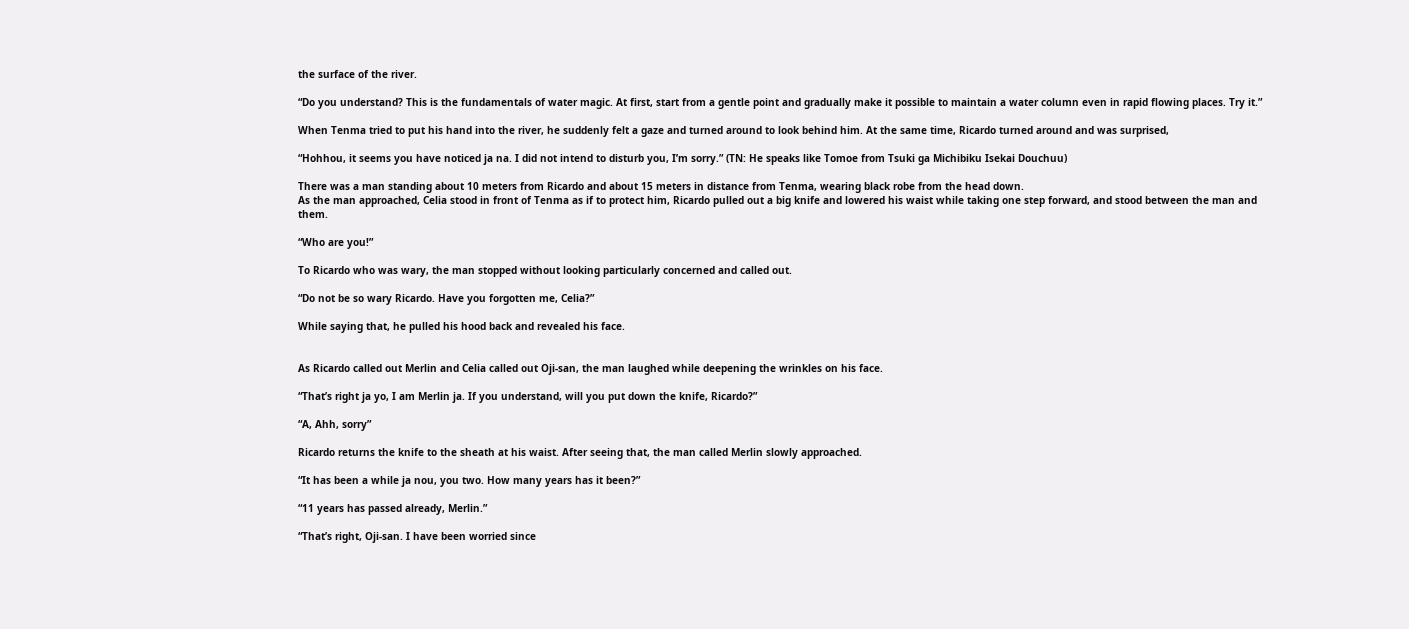the surface of the river.

“Do you understand? This is the fundamentals of water magic. At first, start from a gentle point and gradually make it possible to maintain a water column even in rapid flowing places. Try it.”

When Tenma tried to put his hand into the river, he suddenly felt a gaze and turned around to look behind him. At the same time, Ricardo turned around and was surprised,

“Hohhou, it seems you have noticed ja na. I did not intend to disturb you, I’m sorry.” (TN: He speaks like Tomoe from Tsuki ga Michibiku Isekai Douchuu)

There was a man standing about 10 meters from Ricardo and about 15 meters in distance from Tenma, wearing black robe from the head down.
As the man approached, Celia stood in front of Tenma as if to protect him, Ricardo pulled out a big knife and lowered his waist while taking one step forward, and stood between the man and them.

“Who are you!”

To Ricardo who was wary, the man stopped without looking particularly concerned and called out.

“Do not be so wary Ricardo. Have you forgotten me, Celia?”

While saying that, he pulled his hood back and revealed his face.


As Ricardo called out Merlin and Celia called out Oji-san, the man laughed while deepening the wrinkles on his face.

“That’s right ja yo, I am Merlin ja. If you understand, will you put down the knife, Ricardo?”

“A, Ahh, sorry”

Ricardo returns the knife to the sheath at his waist. After seeing that, the man called Merlin slowly approached.

“It has been a while ja nou, you two. How many years has it been?”

“11 years has passed already, Merlin.”

“That’s right, Oji-san. I have been worried since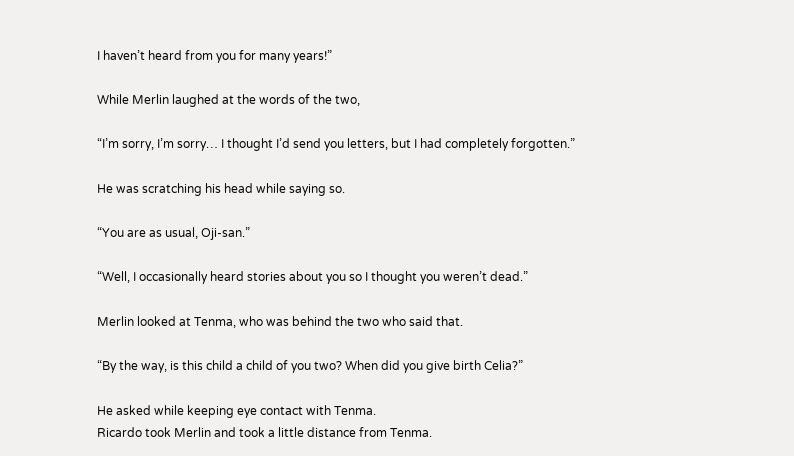I haven’t heard from you for many years!”

While Merlin laughed at the words of the two,

“I’m sorry, I’m sorry… I thought I’d send you letters, but I had completely forgotten.”

He was scratching his head while saying so.

“You are as usual, Oji-san.”

“Well, I occasionally heard stories about you so I thought you weren’t dead.”

Merlin looked at Tenma, who was behind the two who said that.

“By the way, is this child a child of you two? When did you give birth Celia?”

He asked while keeping eye contact with Tenma.
Ricardo took Merlin and took a little distance from Tenma.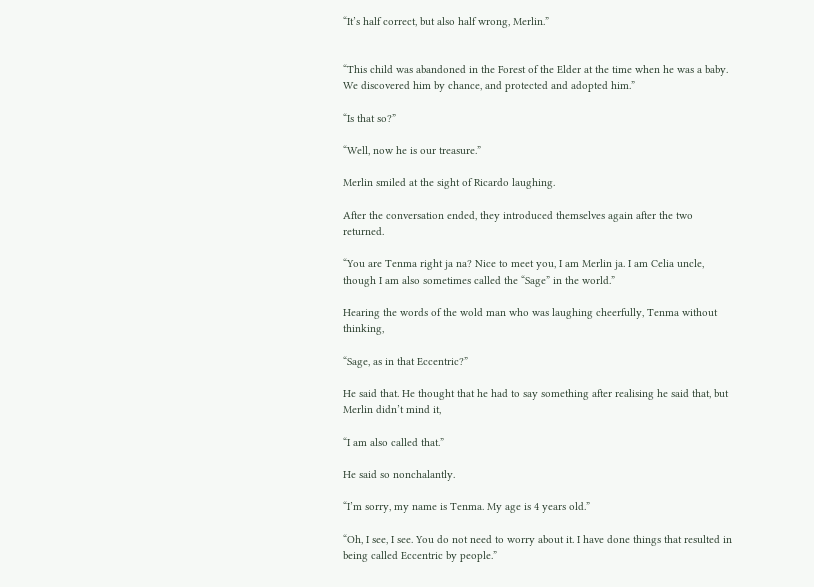“It’s half correct, but also half wrong, Merlin.”


“This child was abandoned in the Forest of the Elder at the time when he was a baby. We discovered him by chance, and protected and adopted him.”

“Is that so?”

“Well, now he is our treasure.”

Merlin smiled at the sight of Ricardo laughing.

After the conversation ended, they introduced themselves again after the two returned.

“You are Tenma right ja na? Nice to meet you, I am Merlin ja. I am Celia uncle, though I am also sometimes called the “Sage” in the world.”

Hearing the words of the wold man who was laughing cheerfully, Tenma without thinking,

“Sage, as in that Eccentric?”

He said that. He thought that he had to say something after realising he said that, but Merlin didn’t mind it,

“I am also called that.”

He said so nonchalantly.

“I’m sorry, my name is Tenma. My age is 4 years old.”

“Oh, I see, I see. You do not need to worry about it. I have done things that resulted in being called Eccentric by people.”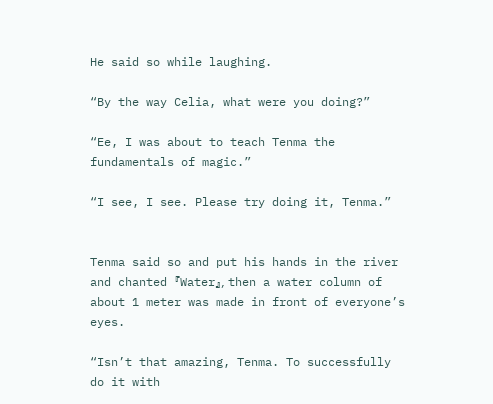He said so while laughing.

“By the way Celia, what were you doing?”

“Ee, I was about to teach Tenma the fundamentals of magic.”

“I see, I see. Please try doing it, Tenma.”


Tenma said so and put his hands in the river and chanted 『Water』, then a water column of about 1 meter was made in front of everyone’s eyes.

“Isn’t that amazing, Tenma. To successfully do it with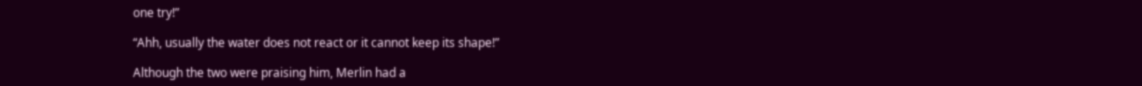one try!”

“Ahh, usually the water does not react or it cannot keep its shape!”

Although the two were praising him, Merlin had a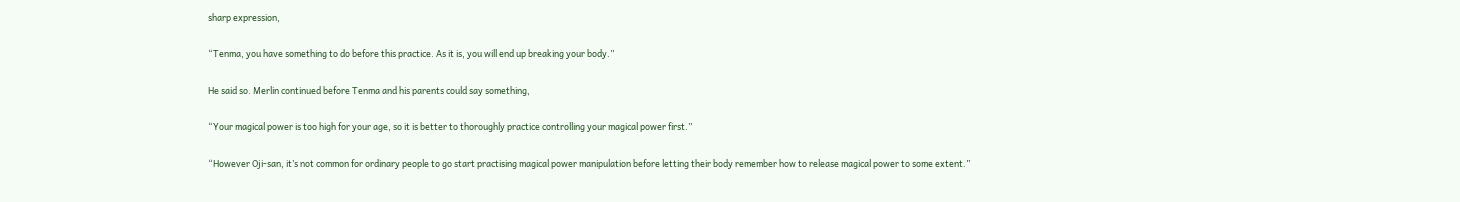sharp expression,

“Tenma, you have something to do before this practice. As it is, you will end up breaking your body.”

He said so. Merlin continued before Tenma and his parents could say something,

“Your magical power is too high for your age, so it is better to thoroughly practice controlling your magical power first.”

“However Oji-san, it’s not common for ordinary people to go start practising magical power manipulation before letting their body remember how to release magical power to some extent.”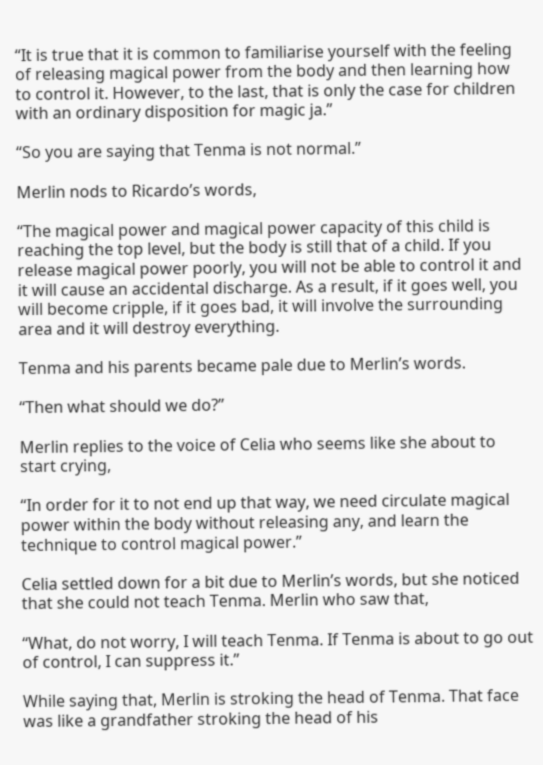“It is true that it is common to familiarise yourself with the feeling of releasing magical power from the body and then learning how to control it. However, to the last, that is only the case for children with an ordinary disposition for magic ja.”

“So you are saying that Tenma is not normal.”

Merlin nods to Ricardo’s words,

“The magical power and magical power capacity of this child is reaching the top level, but the body is still that of a child. If you release magical power poorly, you will not be able to control it and it will cause an accidental discharge. As a result, if it goes well, you will become cripple, if it goes bad, it will involve the surrounding area and it will destroy everything.

Tenma and his parents became pale due to Merlin’s words.

“Then what should we do?”

Merlin replies to the voice of Celia who seems like she about to start crying,

“In order for it to not end up that way, we need circulate magical power within the body without releasing any, and learn the technique to control magical power.”

Celia settled down for a bit due to Merlin’s words, but she noticed that she could not teach Tenma. Merlin who saw that,

“What, do not worry, I will teach Tenma. If Tenma is about to go out of control, I can suppress it.”

While saying that, Merlin is stroking the head of Tenma. That face was like a grandfather stroking the head of his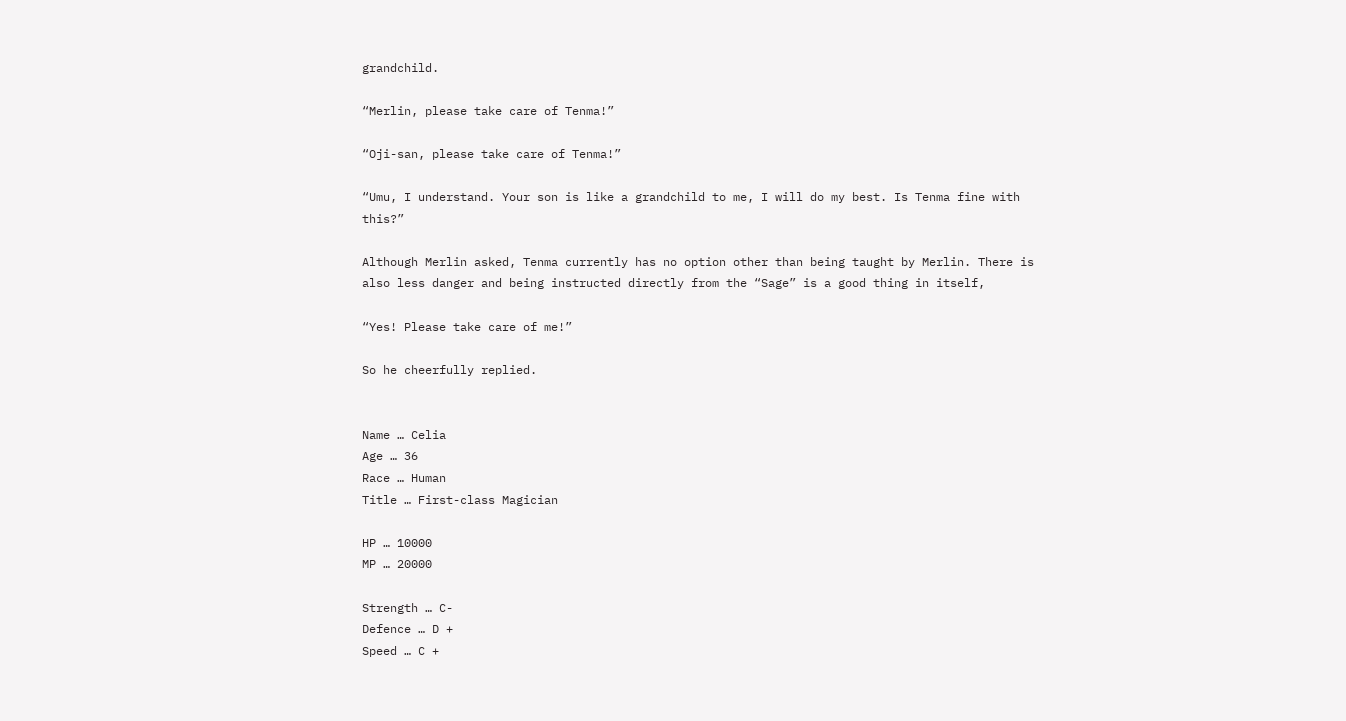grandchild.

“Merlin, please take care of Tenma!”

“Oji-san, please take care of Tenma!”

“Umu, I understand. Your son is like a grandchild to me, I will do my best. Is Tenma fine with this?”

Although Merlin asked, Tenma currently has no option other than being taught by Merlin. There is also less danger and being instructed directly from the “Sage” is a good thing in itself,

“Yes! Please take care of me!”

So he cheerfully replied.


Name … Celia
Age … 36
Race … Human
Title … First-class Magician

HP … 10000
MP … 20000

Strength … C-
Defence … D +
Speed … C +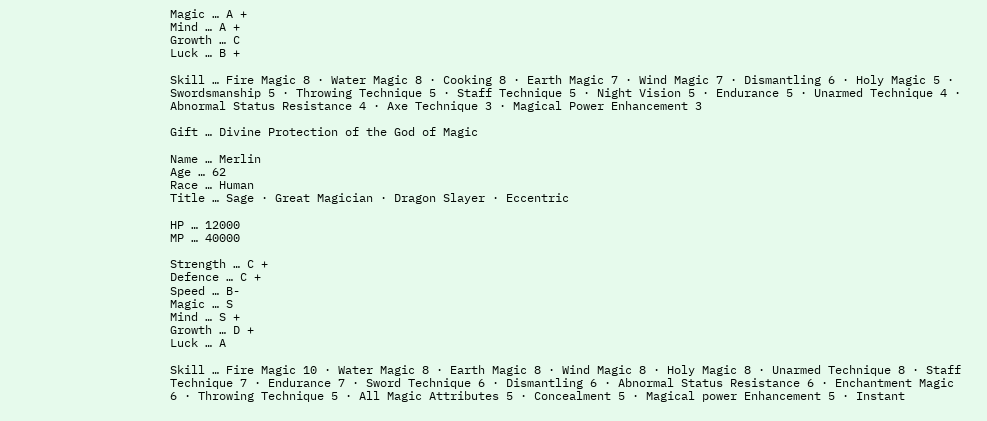Magic … A +
Mind … A +
Growth … C
Luck … B +

Skill … Fire Magic 8 · Water Magic 8 · Cooking 8 · Earth Magic 7 · Wind Magic 7 · Dismantling 6 · Holy Magic 5 · Swordsmanship 5 · Throwing Technique 5 · Staff Technique 5 · Night Vision 5 · Endurance 5 · Unarmed Technique 4 · Abnormal Status Resistance 4 · Axe Technique 3 · Magical Power Enhancement 3

Gift … Divine Protection of the God of Magic

Name … Merlin
Age … 62
Race … Human
Title … Sage · Great Magician · Dragon Slayer · Eccentric

HP … 12000
MP … 40000

Strength … C +
Defence … C +
Speed … B-
Magic … S
Mind … S +
Growth … D +
Luck … A

Skill … Fire Magic 10 · Water Magic 8 · Earth Magic 8 · Wind Magic 8 · Holy Magic 8 · Unarmed Technique 8 · Staff Technique 7 · Endurance 7 · Sword Technique 6 · Dismantling 6 · Abnormal Status Resistance 6 · Enchantment Magic 6 · Throwing Technique 5 · All Magic Attributes 5 · Concealment 5 · Magical power Enhancement 5 · Instant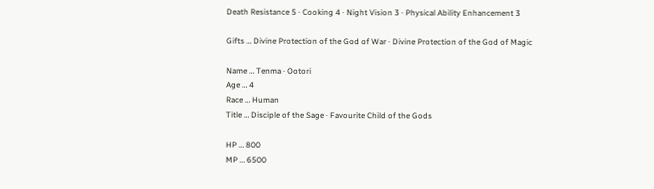Death Resistance 5 · Cooking 4 · Night Vision 3 · Physical Ability Enhancement 3

Gifts … Divine Protection of the God of War · Divine Protection of the God of Magic

Name … Tenma · Ootori
Age … 4
Race … Human
Title … Disciple of the Sage · Favourite Child of the Gods

HP … 800
MP … 6500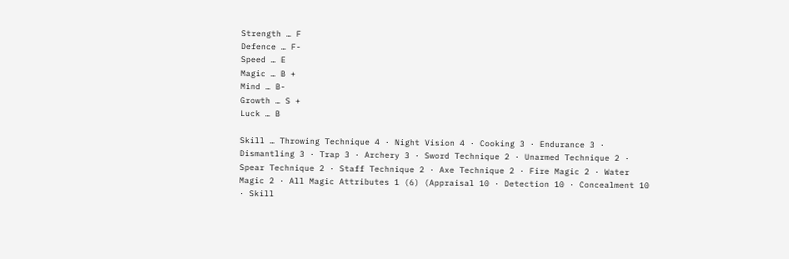Strength … F
Defence … F-
Speed … E
Magic … B +
Mind … B-
Growth … S +
Luck … B

Skill … Throwing Technique 4 · Night Vision 4 · Cooking 3 · Endurance 3 · Dismantling 3 · Trap 3 · Archery 3 · Sword Technique 2 · Unarmed Technique 2 · Spear Technique 2 · Staff Technique 2 · Axe Technique 2 · Fire Magic 2 · Water Magic 2 · All Magic Attributes 1 (6) (Appraisal 10 · Detection 10 · Concealment 10 · Skill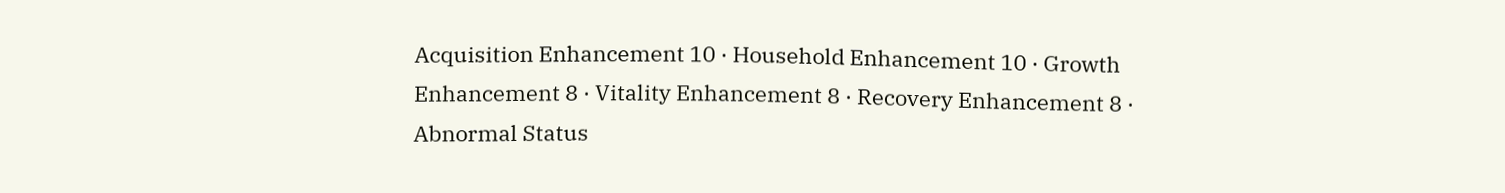Acquisition Enhancement 10 · Household Enhancement 10 · Growth Enhancement 8 · Vitality Enhancement 8 · Recovery Enhancement 8 · Abnormal Status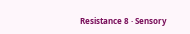Resistance 8 · Sensory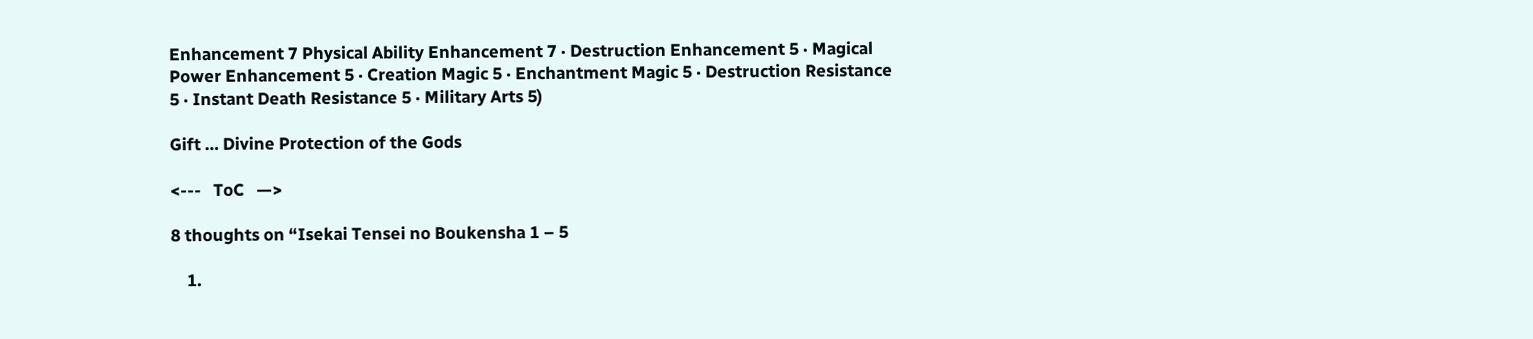Enhancement 7 Physical Ability Enhancement 7 · Destruction Enhancement 5 · Magical Power Enhancement 5 · Creation Magic 5 · Enchantment Magic 5 · Destruction Resistance 5 · Instant Death Resistance 5 · Military Arts 5)

Gift … Divine Protection of the Gods

<---   ToC   —>

8 thoughts on “Isekai Tensei no Boukensha 1 – 5

    1.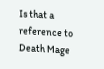Is that a reference to Death Mage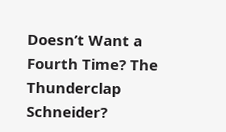Doesn’t Want a Fourth Time? The Thunderclap Schneider?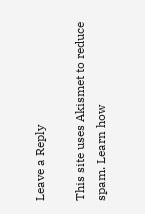Leave a Reply

This site uses Akismet to reduce spam. Learn how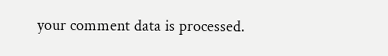your comment data is processed.